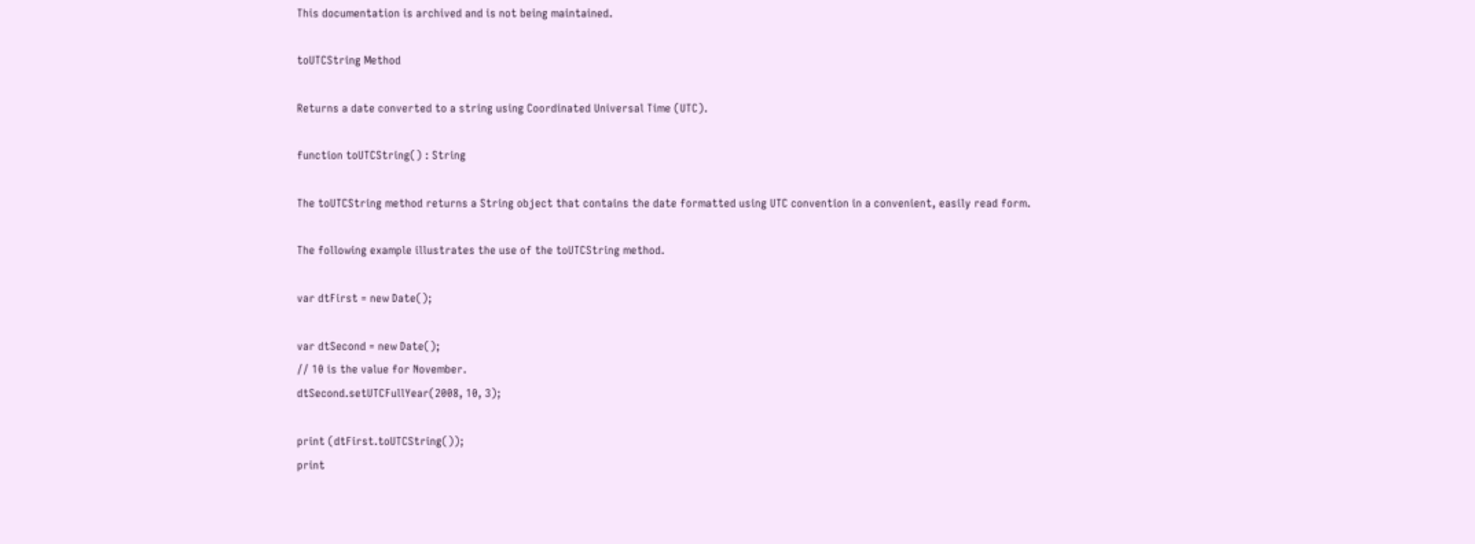This documentation is archived and is not being maintained.

toUTCString Method

Returns a date converted to a string using Coordinated Universal Time (UTC).

function toUTCString() : String

The toUTCString method returns a String object that contains the date formatted using UTC convention in a convenient, easily read form.

The following example illustrates the use of the toUTCString method.

var dtFirst = new Date();

var dtSecond = new Date();
// 10 is the value for November.
dtSecond.setUTCFullYear(2008, 10, 3);

print (dtFirst.toUTCString());
print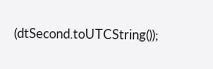(dtSecond.toUTCString());